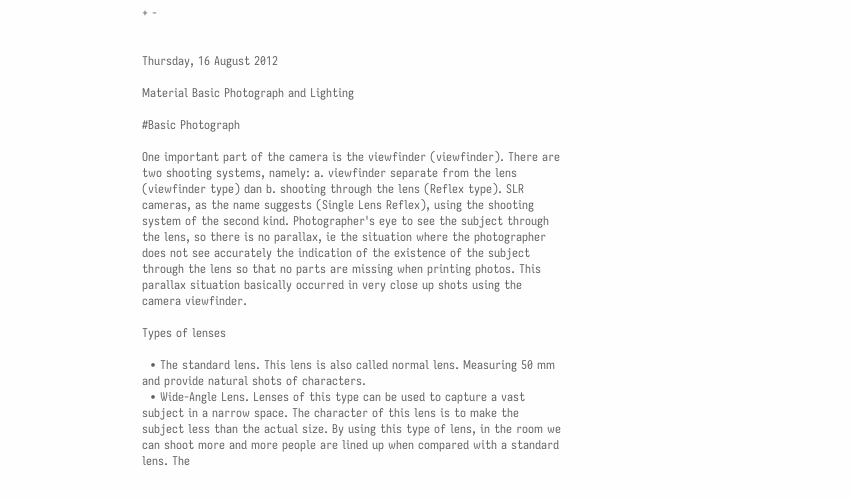+ -


Thursday, 16 August 2012

Material Basic Photograph and Lighting

#Basic Photograph

One important part of the camera is the viewfinder (viewfinder). There are two shooting systems, namely: a. viewfinder separate from the lens (viewfinder type) dan b. shooting through the lens (Reflex type). SLR cameras, as the name suggests (Single Lens Reflex), using the shooting system of the second kind. Photographer's eye to see the subject through the lens, so there is no parallax, ie the situation where the photographer does not see accurately the indication of the existence of the subject through the lens so that no parts are missing when printing photos. This parallax situation basically occurred in very close up shots using the camera viewfinder.

Types of lenses

  • The standard lens. This lens is also called normal lens. Measuring 50 mm and provide natural shots of characters.
  • Wide-Angle Lens. Lenses of this type can be used to capture a vast subject in a narrow space. The character of this lens is to make the subject less than the actual size. By using this type of lens, in the room we can shoot more and more people are lined up when compared with a standard lens. The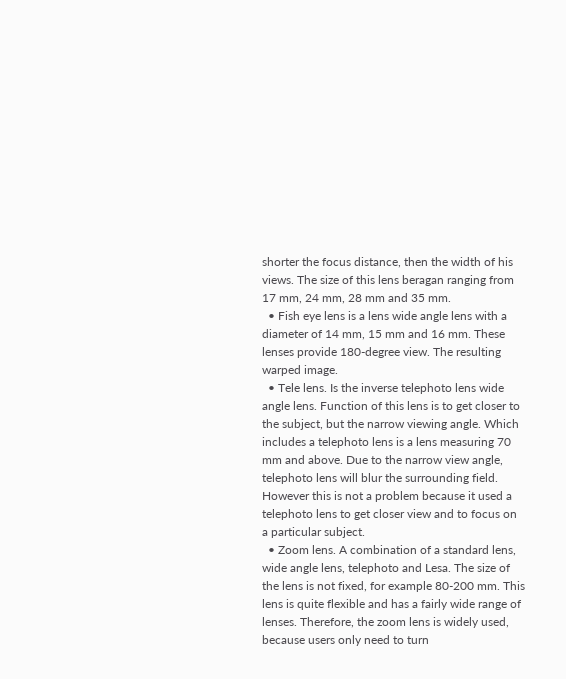shorter the focus distance, then the width of his views. The size of this lens beragan ranging from 17 mm, 24 mm, 28 mm and 35 mm.
  • Fish eye lens is a lens wide angle lens with a diameter of 14 mm, 15 mm and 16 mm. These lenses provide 180-degree view. The resulting warped image.
  • Tele lens. Is the inverse telephoto lens wide angle lens. Function of this lens is to get closer to the subject, but the narrow viewing angle. Which includes a telephoto lens is a lens measuring 70 mm and above. Due to the narrow view angle, telephoto lens will blur the surrounding field. However this is not a problem because it used a telephoto lens to get closer view and to focus on a particular subject.
  • Zoom lens. A combination of a standard lens, wide angle lens, telephoto and Lesa. The size of the lens is not fixed, for example 80-200 mm. This lens is quite flexible and has a fairly wide range of lenses. Therefore, the zoom lens is widely used, because users only need to turn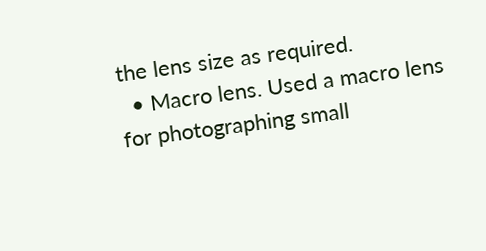the lens size as required.
  • Macro lens. Used a macro lens for photographing small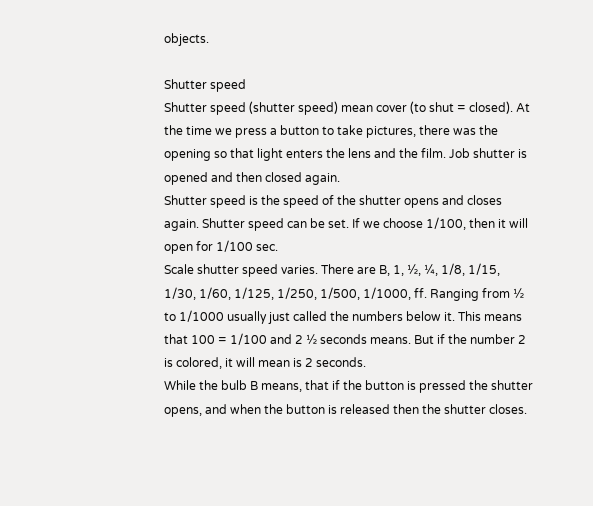objects.

Shutter speed
Shutter speed (shutter speed) mean cover (to shut = closed). At the time we press a button to take pictures, there was the opening so that light enters the lens and the film. Job shutter is opened and then closed again.
Shutter speed is the speed of the shutter opens and closes again. Shutter speed can be set. If we choose 1/100, then it will open for 1/100 sec.
Scale shutter speed varies. There are B, 1, ½, ¼, 1/8, 1/15, 1/30, 1/60, 1/125, 1/250, 1/500, 1/1000, ff. Ranging from ½ to 1/1000 usually just called the numbers below it. This means that 100 = 1/100 and 2 ½ seconds means. But if the number 2 is colored, it will mean is 2 seconds.
While the bulb B means, that if the button is pressed the shutter opens, and when the button is released then the shutter closes.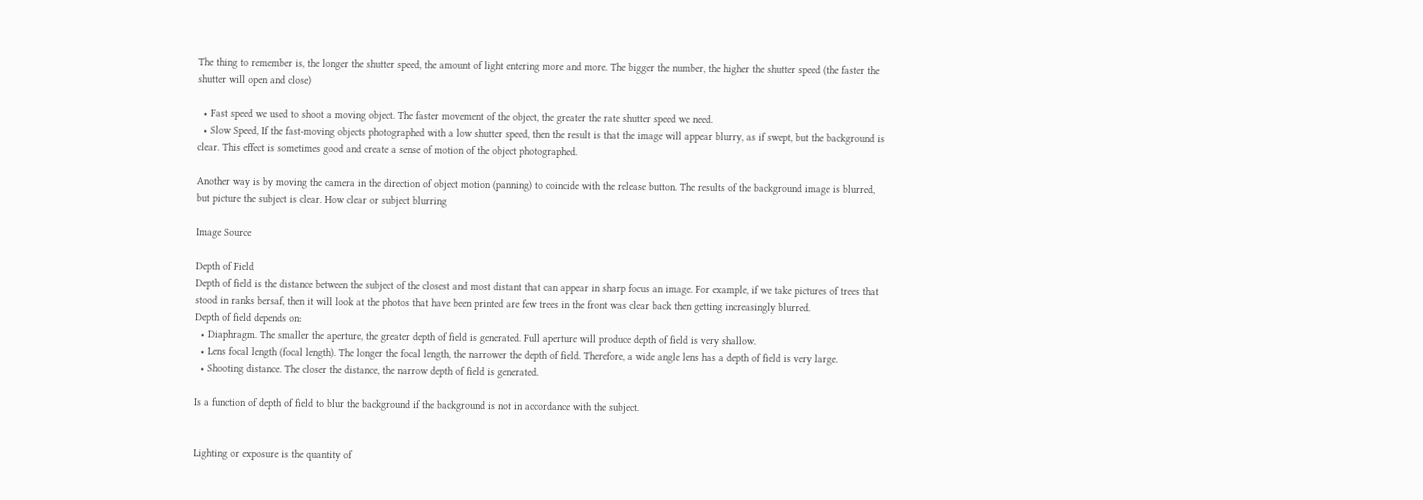The thing to remember is, the longer the shutter speed, the amount of light entering more and more. The bigger the number, the higher the shutter speed (the faster the shutter will open and close)

  • Fast speed we used to shoot a moving object. The faster movement of the object, the greater the rate shutter speed we need.
  • Slow Speed, If the fast-moving objects photographed with a low shutter speed, then the result is that the image will appear blurry, as if swept, but the background is clear. This effect is sometimes good and create a sense of motion of the object photographed.

Another way is by moving the camera in the direction of object motion (panning) to coincide with the release button. The results of the background image is blurred, but picture the subject is clear. How clear or subject blurring

Image Source

Depth of Field
Depth of field is the distance between the subject of the closest and most distant that can appear in sharp focus an image. For example, if we take pictures of trees that stood in ranks bersaf, then it will look at the photos that have been printed are few trees in the front was clear back then getting increasingly blurred.
Depth of field depends on:
  • Diaphragm. The smaller the aperture, the greater depth of field is generated. Full aperture will produce depth of field is very shallow.
  • Lens focal length (focal length). The longer the focal length, the narrower the depth of field. Therefore, a wide angle lens has a depth of field is very large.
  • Shooting distance. The closer the distance, the narrow depth of field is generated.

Is a function of depth of field to blur the background if the background is not in accordance with the subject.


Lighting or exposure is the quantity of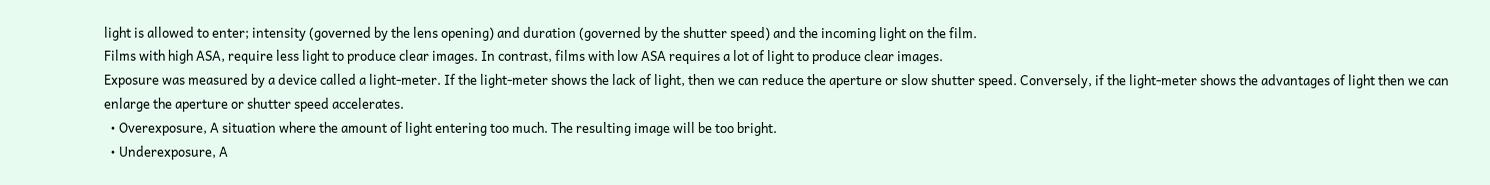light is allowed to enter; intensity (governed by the lens opening) and duration (governed by the shutter speed) and the incoming light on the film.
Films with high ASA, require less light to produce clear images. In contrast, films with low ASA requires a lot of light to produce clear images.
Exposure was measured by a device called a light-meter. If the light-meter shows the lack of light, then we can reduce the aperture or slow shutter speed. Conversely, if the light-meter shows the advantages of light then we can enlarge the aperture or shutter speed accelerates.
  • Overexposure, A situation where the amount of light entering too much. The resulting image will be too bright.
  • Underexposure, A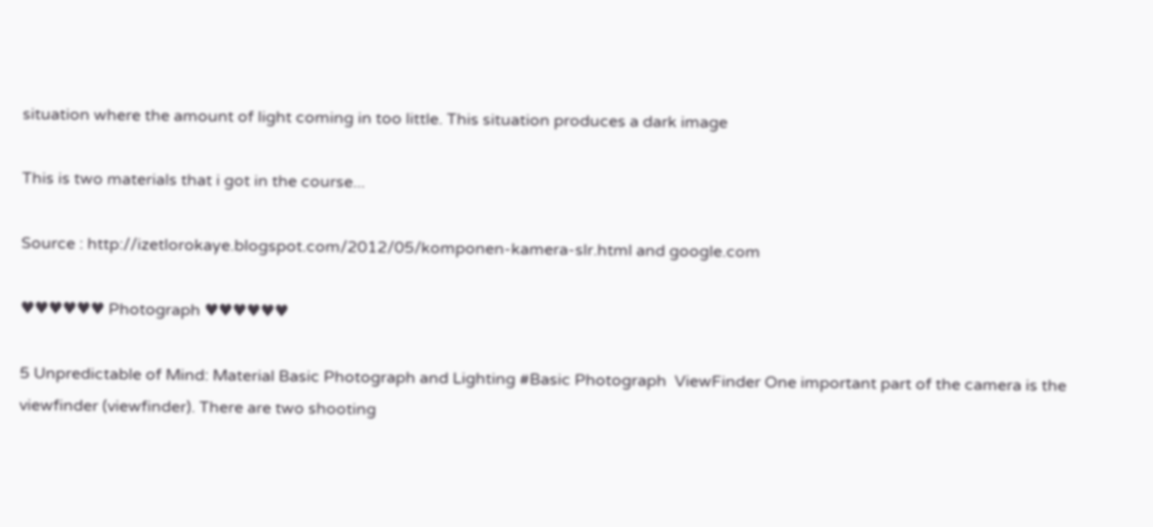situation where the amount of light coming in too little. This situation produces a dark image

This is two materials that i got in the course...

Source : http://izetlorokaye.blogspot.com/2012/05/komponen-kamera-slr.html and google.com

♥♥♥♥♥♥ Photograph ♥♥♥♥♥♥

5 Unpredictable of Mind: Material Basic Photograph and Lighting #Basic Photograph  ViewFinder One important part of the camera is the viewfinder (viewfinder). There are two shooting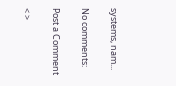systems, nam...

No comments:

Post a Comment

< >